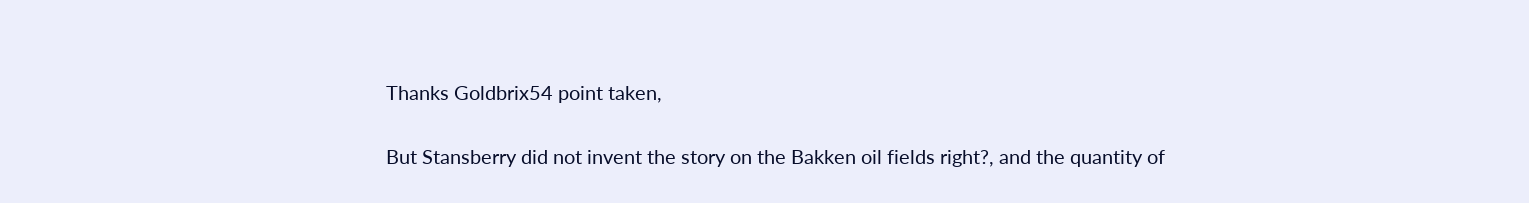Thanks Goldbrix54 point taken,

But Stansberry did not invent the story on the Bakken oil fields right?, and the quantity of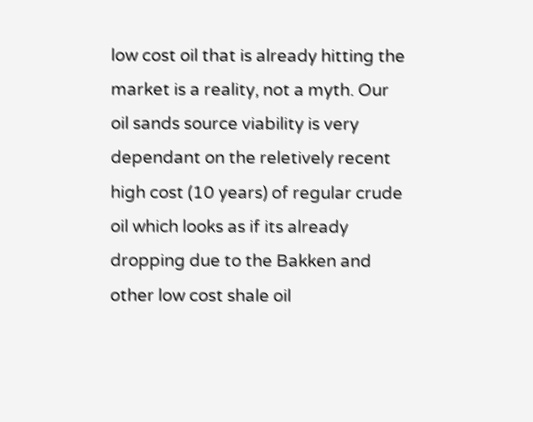low cost oil that is already hitting the market is a reality, not a myth. Our oil sands source viability is very dependant on the reletively recent high cost (10 years) of regular crude oil which looks as if its already dropping due to the Bakken and other low cost shale oil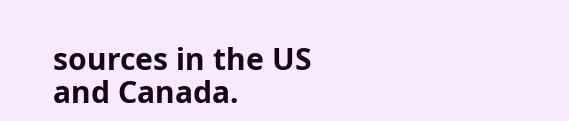sources in the US and Canada.